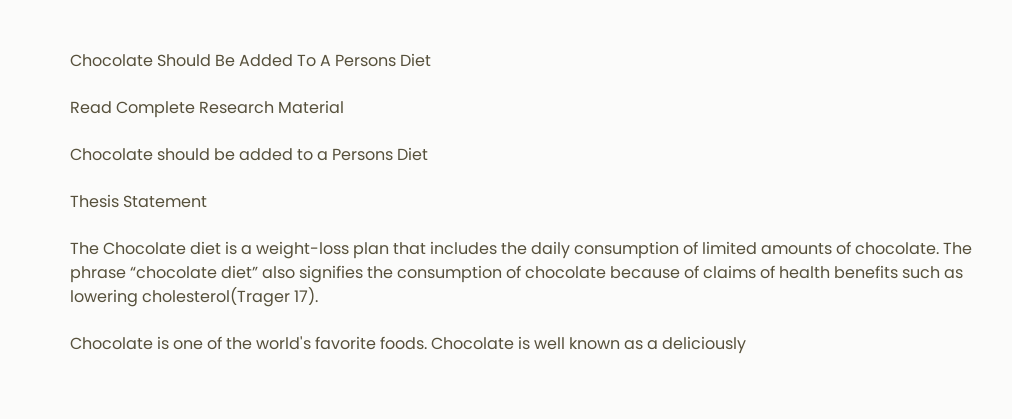Chocolate Should Be Added To A Persons Diet

Read Complete Research Material

Chocolate should be added to a Persons Diet

Thesis Statement

The Chocolate diet is a weight-loss plan that includes the daily consumption of limited amounts of chocolate. The phrase “chocolate diet” also signifies the consumption of chocolate because of claims of health benefits such as lowering cholesterol(Trager 17).

Chocolate is one of the world's favorite foods. Chocolate is well known as a deliciously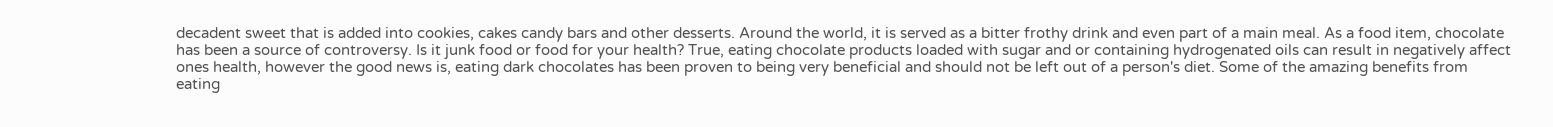decadent sweet that is added into cookies, cakes candy bars and other desserts. Around the world, it is served as a bitter frothy drink and even part of a main meal. As a food item, chocolate has been a source of controversy. Is it junk food or food for your health? True, eating chocolate products loaded with sugar and or containing hydrogenated oils can result in negatively affect ones health, however the good news is, eating dark chocolates has been proven to being very beneficial and should not be left out of a person's diet. Some of the amazing benefits from eating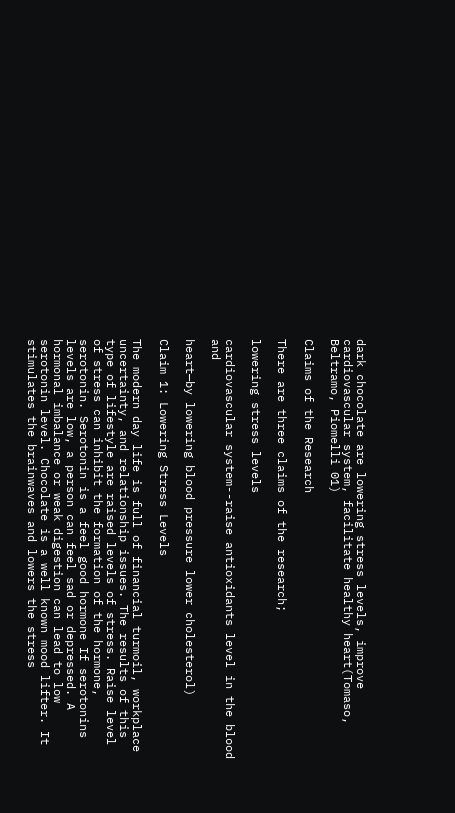dark chocolate are lowering stress levels, improve cardiovascular system, facilitate healthy heart(Tomaso, Beltramo, Piomelli 01)

Claims of the Research

There are three claims of the research;

lowering stress levels

cardiovascular system--raise antioxidants level in the blood and

heart—by lowering blood pressure lower cholesterol)

Claim 1: Lowering Stress Levels

The modern day life is full of financial turmoil, workplace uncertainty, and relationship issues. The results of this type of lifestyle are raised levels of stress. Raise level of stress can inhibit the formation of the hormone, serotonin. Serotonin is a feel good hormone If serotonins levels are low, a person can feel sad or depressed. A hormonal imbalance or weak digestion can lead to low serotonin level. Chocolate is a well known mood lifter. It stimulates the brainwaves and lowers the stress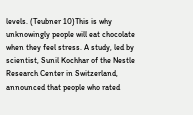levels. (Teubner 10)This is why unknowingly people will eat chocolate when they feel stress. A study, led by scientist, Sunil Kochhar of the Nestle Research Center in Switzerland, announced that people who rated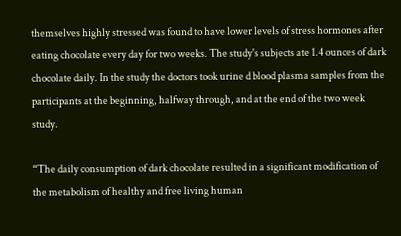themselves highly stressed was found to have lower levels of stress hormones after eating chocolate every day for two weeks. The study's subjects ate 1.4 ounces of dark chocolate daily. In the study the doctors took urine d blood plasma samples from the participants at the beginning, halfway through, and at the end of the two week study.

“The daily consumption of dark chocolate resulted in a significant modification of the metabolism of healthy and free living human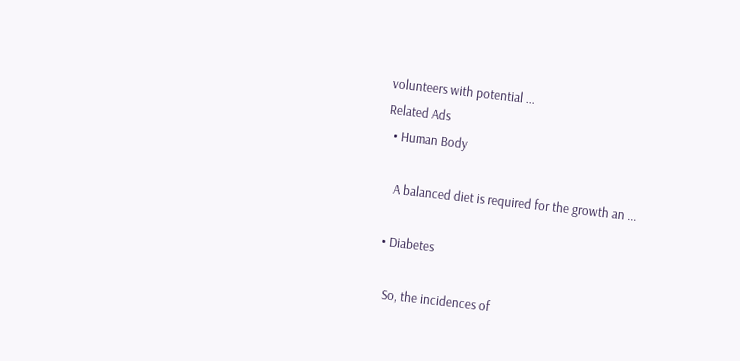volunteers with potential ...
Related Ads
  • Human Body

    A balanced diet is required for the growth an ...

  • Diabetes

    So, the incidences of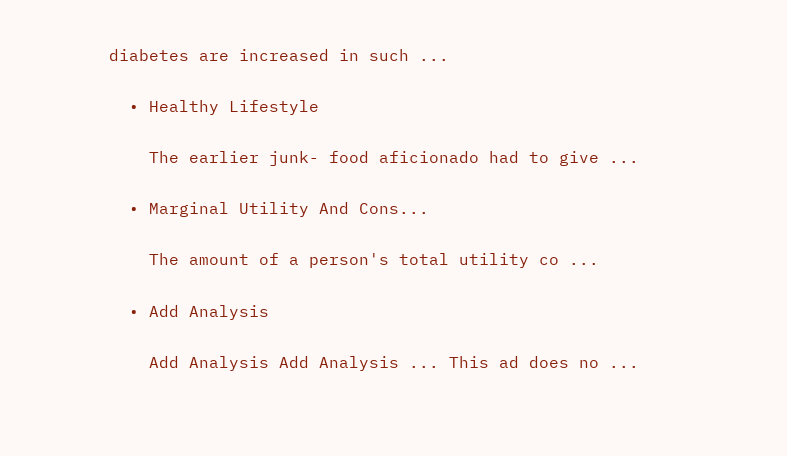diabetes are increased in such ...

  • Healthy Lifestyle

    The earlier junk- food aficionado had to give ...

  • Marginal Utility And Cons...

    The amount of a person's total utility co ...

  • Add Analysis

    Add Analysis Add Analysis ... This ad does no ...